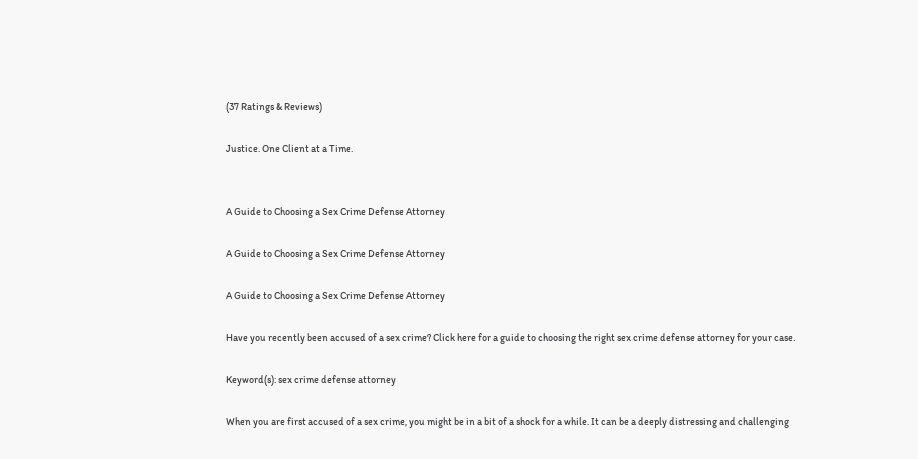(37 Ratings & Reviews)

Justice. One Client at a Time.


A Guide to Choosing a Sex Crime Defense Attorney

A Guide to Choosing a Sex Crime Defense Attorney

A Guide to Choosing a Sex Crime Defense Attorney

Have you recently been accused of a sex crime? Click here for a guide to choosing the right sex crime defense attorney for your case.

Keyword(s): sex crime defense attorney

When you are first accused of a sex crime, you might be in a bit of a shock for a while. It can be a deeply distressing and challenging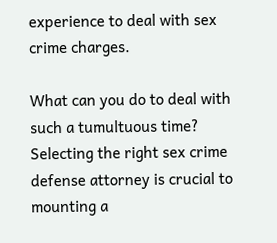experience to deal with sex crime charges.

What can you do to deal with such a tumultuous time? Selecting the right sex crime defense attorney is crucial to mounting a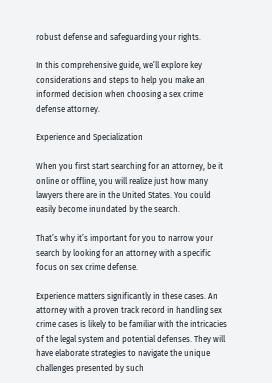robust defense and safeguarding your rights.

In this comprehensive guide, we’ll explore key considerations and steps to help you make an informed decision when choosing a sex crime defense attorney.

Experience and Specialization

When you first start searching for an attorney, be it online or offline, you will realize just how many lawyers there are in the United States. You could easily become inundated by the search.

That’s why it’s important for you to narrow your search by looking for an attorney with a specific focus on sex crime defense.

Experience matters significantly in these cases. An attorney with a proven track record in handling sex crime cases is likely to be familiar with the intricacies of the legal system and potential defenses. They will have elaborate strategies to navigate the unique challenges presented by such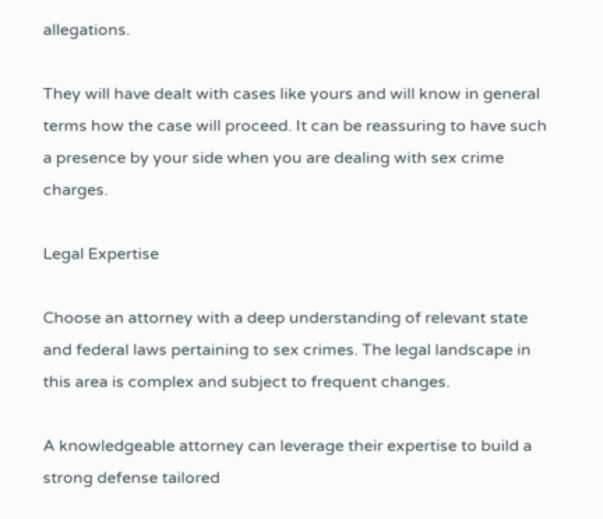allegations.

They will have dealt with cases like yours and will know in general terms how the case will proceed. It can be reassuring to have such a presence by your side when you are dealing with sex crime charges.

Legal Expertise

Choose an attorney with a deep understanding of relevant state and federal laws pertaining to sex crimes. The legal landscape in this area is complex and subject to frequent changes.

A knowledgeable attorney can leverage their expertise to build a strong defense tailored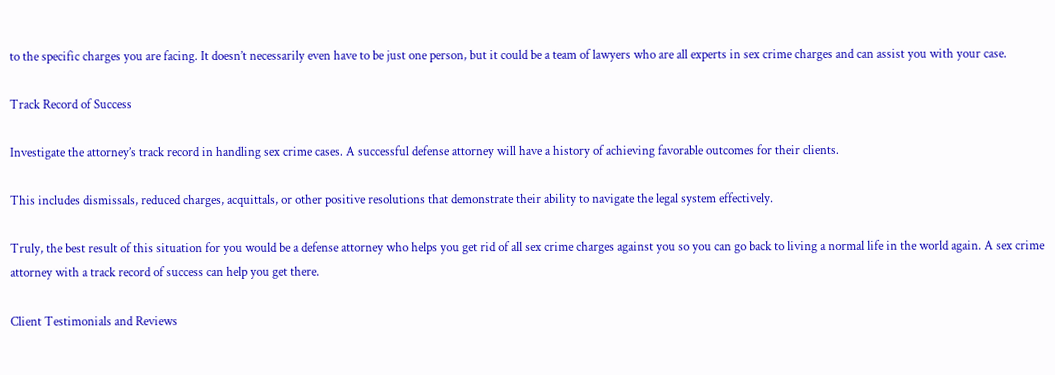to the specific charges you are facing. It doesn’t necessarily even have to be just one person, but it could be a team of lawyers who are all experts in sex crime charges and can assist you with your case.

Track Record of Success

Investigate the attorney’s track record in handling sex crime cases. A successful defense attorney will have a history of achieving favorable outcomes for their clients.

This includes dismissals, reduced charges, acquittals, or other positive resolutions that demonstrate their ability to navigate the legal system effectively.

Truly, the best result of this situation for you would be a defense attorney who helps you get rid of all sex crime charges against you so you can go back to living a normal life in the world again. A sex crime attorney with a track record of success can help you get there.

Client Testimonials and Reviews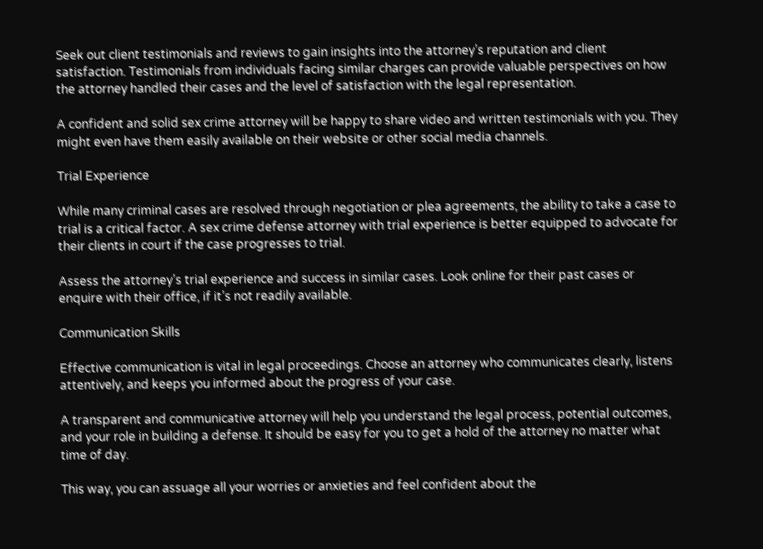Seek out client testimonials and reviews to gain insights into the attorney’s reputation and client satisfaction. Testimonials from individuals facing similar charges can provide valuable perspectives on how the attorney handled their cases and the level of satisfaction with the legal representation.

A confident and solid sex crime attorney will be happy to share video and written testimonials with you. They might even have them easily available on their website or other social media channels.

Trial Experience

While many criminal cases are resolved through negotiation or plea agreements, the ability to take a case to trial is a critical factor. A sex crime defense attorney with trial experience is better equipped to advocate for their clients in court if the case progresses to trial.

Assess the attorney’s trial experience and success in similar cases. Look online for their past cases or enquire with their office, if it’s not readily available.

Communication Skills

Effective communication is vital in legal proceedings. Choose an attorney who communicates clearly, listens attentively, and keeps you informed about the progress of your case.

A transparent and communicative attorney will help you understand the legal process, potential outcomes, and your role in building a defense. It should be easy for you to get a hold of the attorney no matter what time of day.

This way, you can assuage all your worries or anxieties and feel confident about the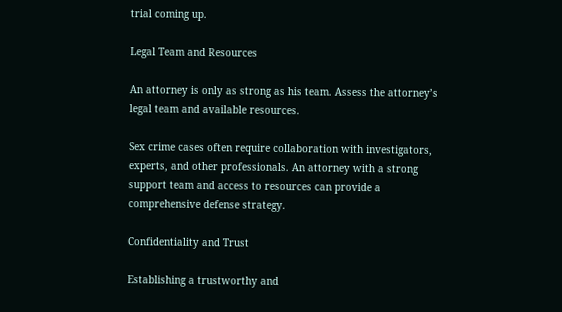trial coming up.

Legal Team and Resources

An attorney is only as strong as his team. Assess the attorney’s legal team and available resources.

Sex crime cases often require collaboration with investigators, experts, and other professionals. An attorney with a strong support team and access to resources can provide a comprehensive defense strategy.

Confidentiality and Trust

Establishing a trustworthy and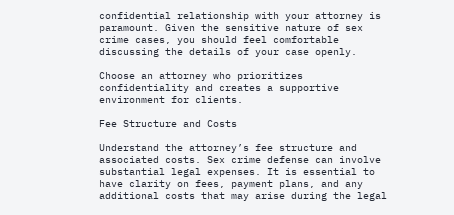confidential relationship with your attorney is paramount. Given the sensitive nature of sex crime cases, you should feel comfortable discussing the details of your case openly.

Choose an attorney who prioritizes confidentiality and creates a supportive environment for clients.

Fee Structure and Costs

Understand the attorney’s fee structure and associated costs. Sex crime defense can involve substantial legal expenses. It is essential to have clarity on fees, payment plans, and any additional costs that may arise during the legal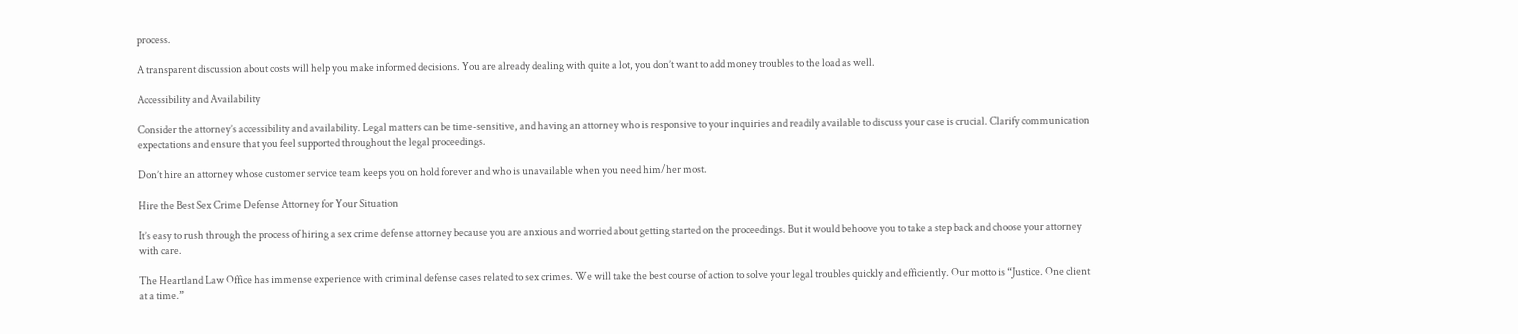process.

A transparent discussion about costs will help you make informed decisions. You are already dealing with quite a lot, you don’t want to add money troubles to the load as well.

Accessibility and Availability

Consider the attorney’s accessibility and availability. Legal matters can be time-sensitive, and having an attorney who is responsive to your inquiries and readily available to discuss your case is crucial. Clarify communication expectations and ensure that you feel supported throughout the legal proceedings.

Don’t hire an attorney whose customer service team keeps you on hold forever and who is unavailable when you need him/her most.

Hire the Best Sex Crime Defense Attorney for Your Situation

It’s easy to rush through the process of hiring a sex crime defense attorney because you are anxious and worried about getting started on the proceedings. But it would behoove you to take a step back and choose your attorney with care.

The Heartland Law Office has immense experience with criminal defense cases related to sex crimes. We will take the best course of action to solve your legal troubles quickly and efficiently. Our motto is “Justice. One client at a time.”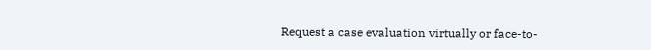Request a case evaluation virtually or face-to-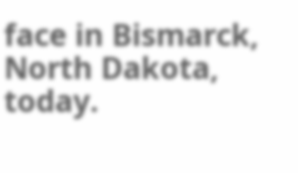face in Bismarck, North Dakota, today.